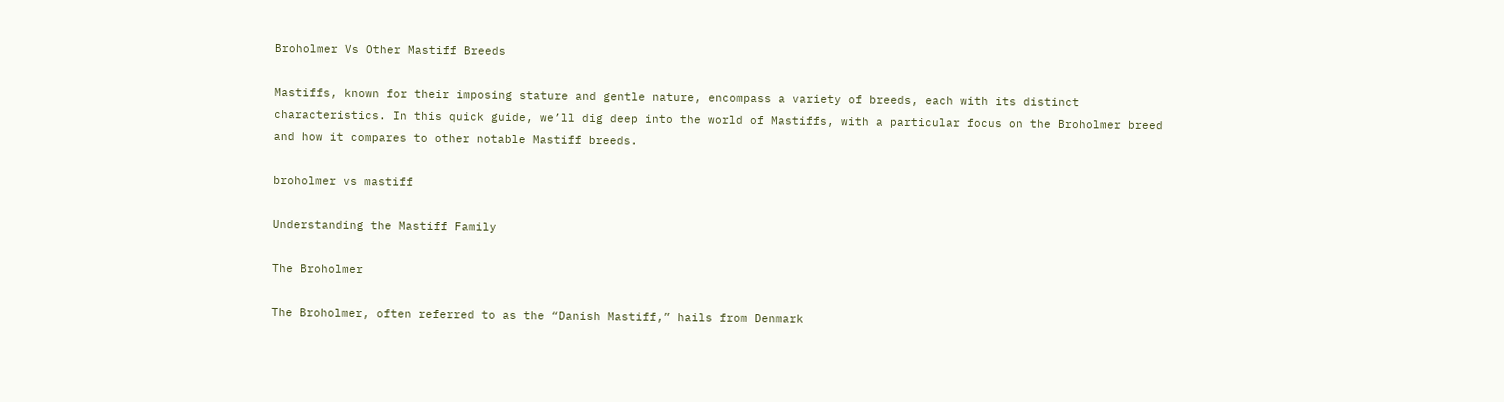Broholmer Vs Other Mastiff Breeds

Mastiffs, known for their imposing stature and gentle nature, encompass a variety of breeds, each with its distinct characteristics. In this quick guide, we’ll dig deep into the world of Mastiffs, with a particular focus on the Broholmer breed and how it compares to other notable Mastiff breeds.

broholmer vs mastiff

Understanding the Mastiff Family

The Broholmer

The Broholmer, often referred to as the “Danish Mastiff,” hails from Denmark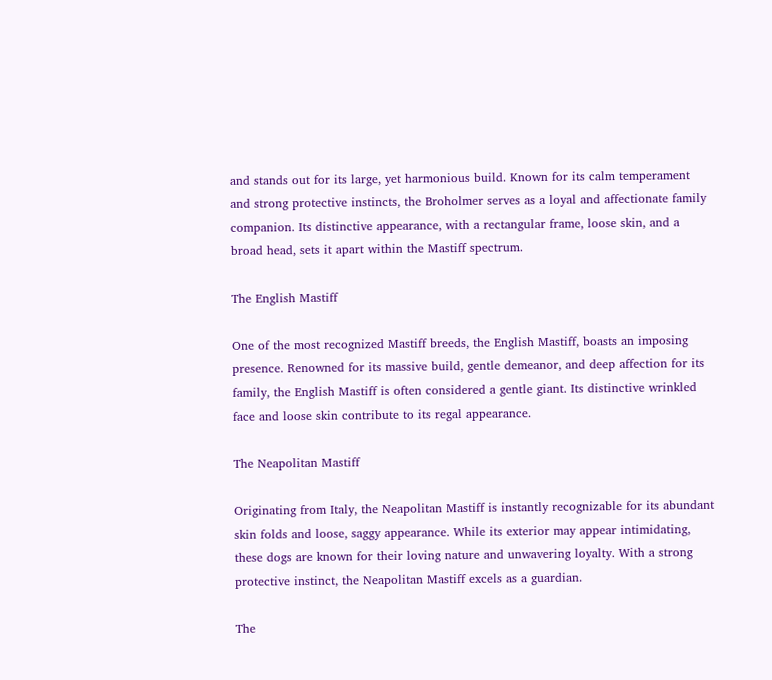and stands out for its large, yet harmonious build. Known for its calm temperament and strong protective instincts, the Broholmer serves as a loyal and affectionate family companion. Its distinctive appearance, with a rectangular frame, loose skin, and a broad head, sets it apart within the Mastiff spectrum.

The English Mastiff

One of the most recognized Mastiff breeds, the English Mastiff, boasts an imposing presence. Renowned for its massive build, gentle demeanor, and deep affection for its family, the English Mastiff is often considered a gentle giant. Its distinctive wrinkled face and loose skin contribute to its regal appearance.

The Neapolitan Mastiff

Originating from Italy, the Neapolitan Mastiff is instantly recognizable for its abundant skin folds and loose, saggy appearance. While its exterior may appear intimidating, these dogs are known for their loving nature and unwavering loyalty. With a strong protective instinct, the Neapolitan Mastiff excels as a guardian.

The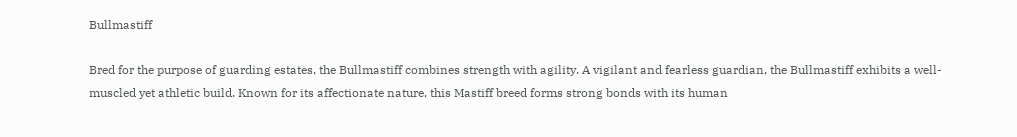Bullmastiff

Bred for the purpose of guarding estates, the Bullmastiff combines strength with agility. A vigilant and fearless guardian, the Bullmastiff exhibits a well-muscled yet athletic build. Known for its affectionate nature, this Mastiff breed forms strong bonds with its human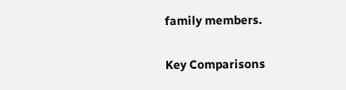family members.

Key Comparisons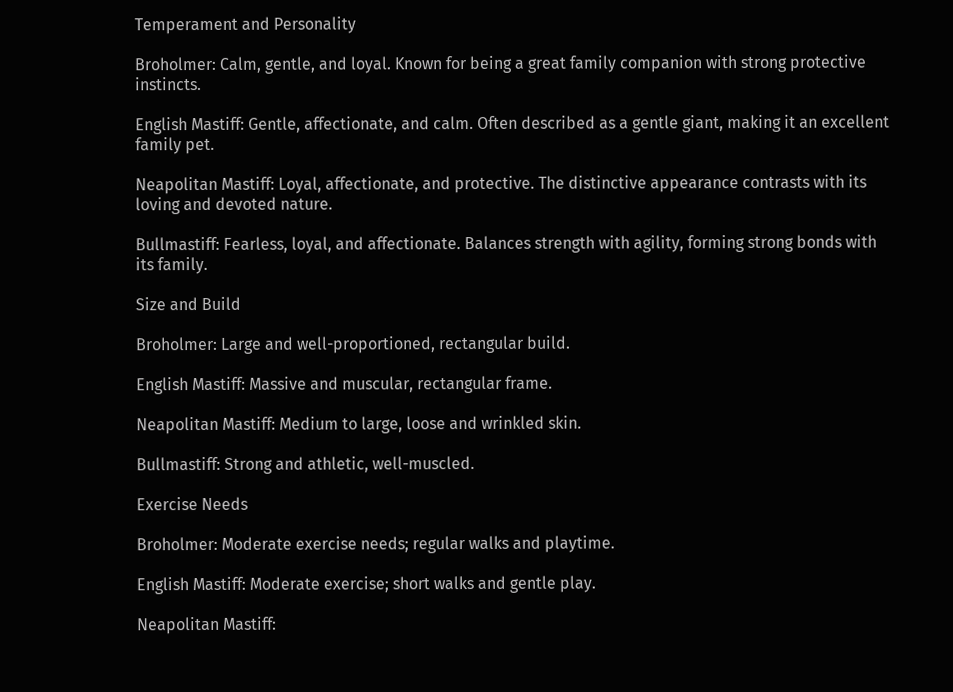Temperament and Personality

Broholmer: Calm, gentle, and loyal. Known for being a great family companion with strong protective instincts.

English Mastiff: Gentle, affectionate, and calm. Often described as a gentle giant, making it an excellent family pet.

Neapolitan Mastiff: Loyal, affectionate, and protective. The distinctive appearance contrasts with its loving and devoted nature.

Bullmastiff: Fearless, loyal, and affectionate. Balances strength with agility, forming strong bonds with its family.

Size and Build

Broholmer: Large and well-proportioned, rectangular build.

English Mastiff: Massive and muscular, rectangular frame.

Neapolitan Mastiff: Medium to large, loose and wrinkled skin.

Bullmastiff: Strong and athletic, well-muscled.

Exercise Needs

Broholmer: Moderate exercise needs; regular walks and playtime.

English Mastiff: Moderate exercise; short walks and gentle play.

Neapolitan Mastiff: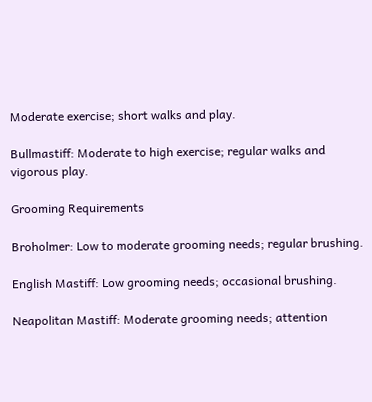Moderate exercise; short walks and play.

Bullmastiff: Moderate to high exercise; regular walks and vigorous play.

Grooming Requirements

Broholmer: Low to moderate grooming needs; regular brushing.

English Mastiff: Low grooming needs; occasional brushing.

Neapolitan Mastiff: Moderate grooming needs; attention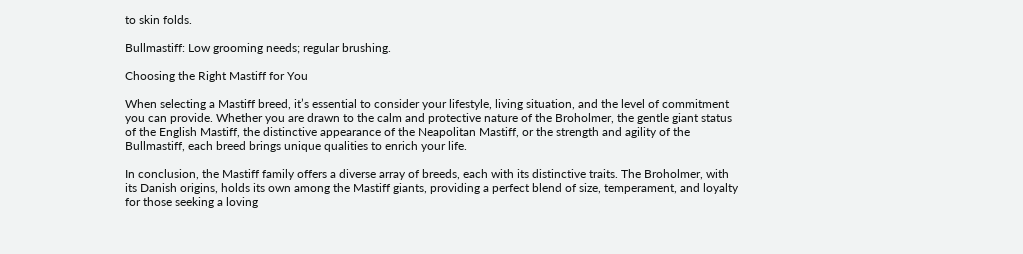to skin folds.

Bullmastiff: Low grooming needs; regular brushing.

Choosing the Right Mastiff for You

When selecting a Mastiff breed, it’s essential to consider your lifestyle, living situation, and the level of commitment you can provide. Whether you are drawn to the calm and protective nature of the Broholmer, the gentle giant status of the English Mastiff, the distinctive appearance of the Neapolitan Mastiff, or the strength and agility of the Bullmastiff, each breed brings unique qualities to enrich your life.

In conclusion, the Mastiff family offers a diverse array of breeds, each with its distinctive traits. The Broholmer, with its Danish origins, holds its own among the Mastiff giants, providing a perfect blend of size, temperament, and loyalty for those seeking a loving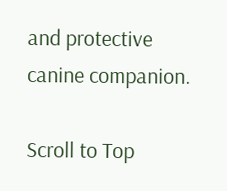and protective canine companion.

Scroll to Top